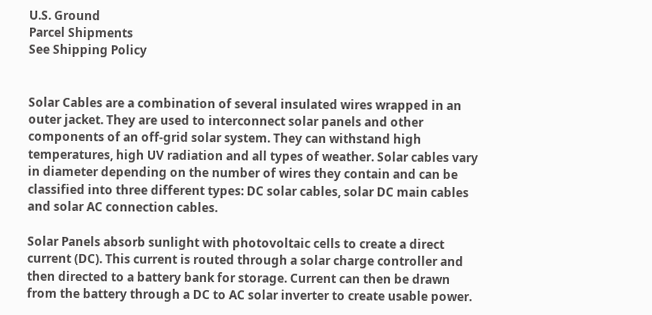U.S. Ground
Parcel Shipments
See Shipping Policy


Solar Cables are a combination of several insulated wires wrapped in an outer jacket. They are used to interconnect solar panels and other components of an off-grid solar system. They can withstand high temperatures, high UV radiation and all types of weather. Solar cables vary in diameter depending on the number of wires they contain and can be classified into three different types: DC solar cables, solar DC main cables and solar AC connection cables.

Solar Panels absorb sunlight with photovoltaic cells to create a direct current (DC). This current is routed through a solar charge controller and then directed to a battery bank for storage. Current can then be drawn from the battery through a DC to AC solar inverter to create usable power.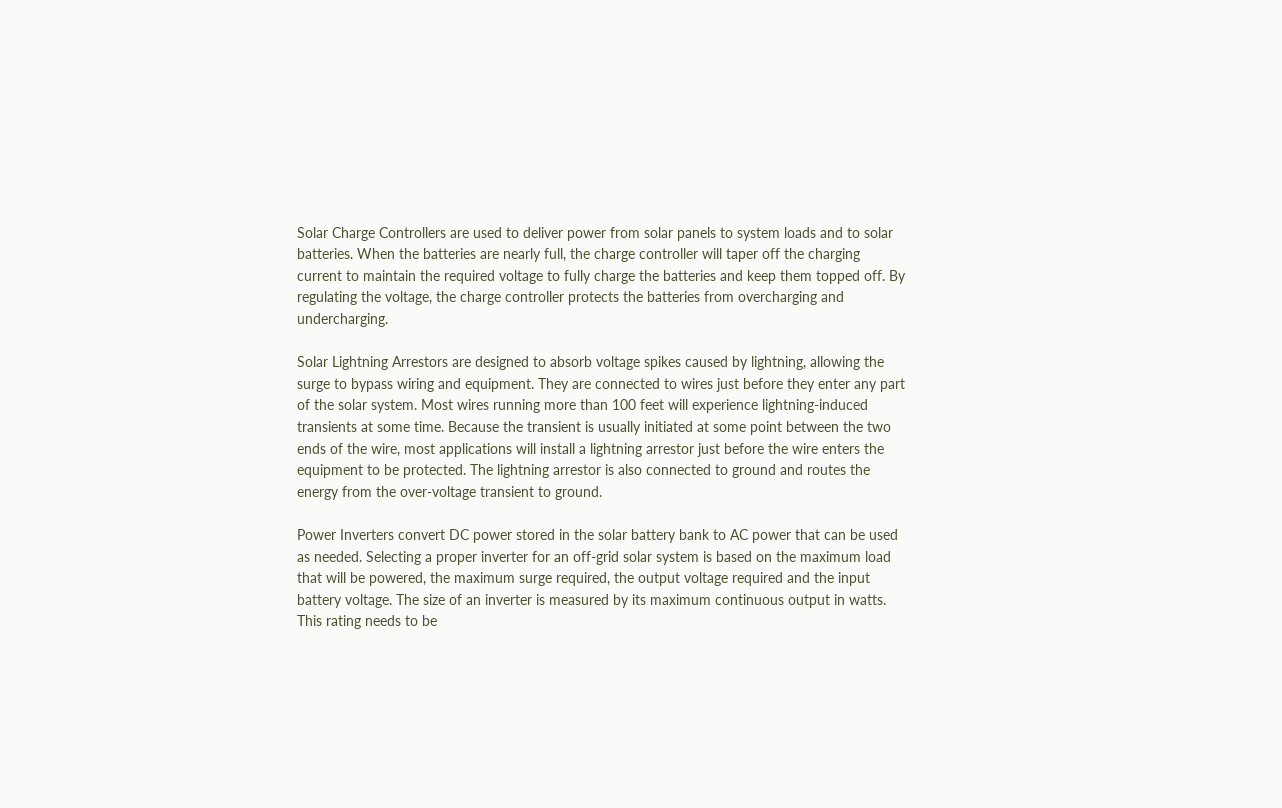Solar Charge Controllers are used to deliver power from solar panels to system loads and to solar batteries. When the batteries are nearly full, the charge controller will taper off the charging current to maintain the required voltage to fully charge the batteries and keep them topped off. By regulating the voltage, the charge controller protects the batteries from overcharging and undercharging.

Solar Lightning Arrestors are designed to absorb voltage spikes caused by lightning, allowing the surge to bypass wiring and equipment. They are connected to wires just before they enter any part of the solar system. Most wires running more than 100 feet will experience lightning-induced transients at some time. Because the transient is usually initiated at some point between the two ends of the wire, most applications will install a lightning arrestor just before the wire enters the equipment to be protected. The lightning arrestor is also connected to ground and routes the energy from the over-voltage transient to ground.

Power Inverters convert DC power stored in the solar battery bank to AC power that can be used as needed. Selecting a proper inverter for an off-grid solar system is based on the maximum load that will be powered, the maximum surge required, the output voltage required and the input battery voltage. The size of an inverter is measured by its maximum continuous output in watts. This rating needs to be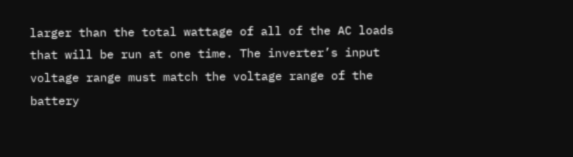larger than the total wattage of all of the AC loads that will be run at one time. The inverter’s input voltage range must match the voltage range of the battery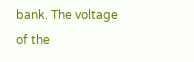bank. The voltage of the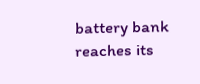battery bank reaches its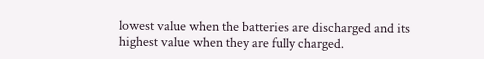lowest value when the batteries are discharged and its highest value when they are fully charged.